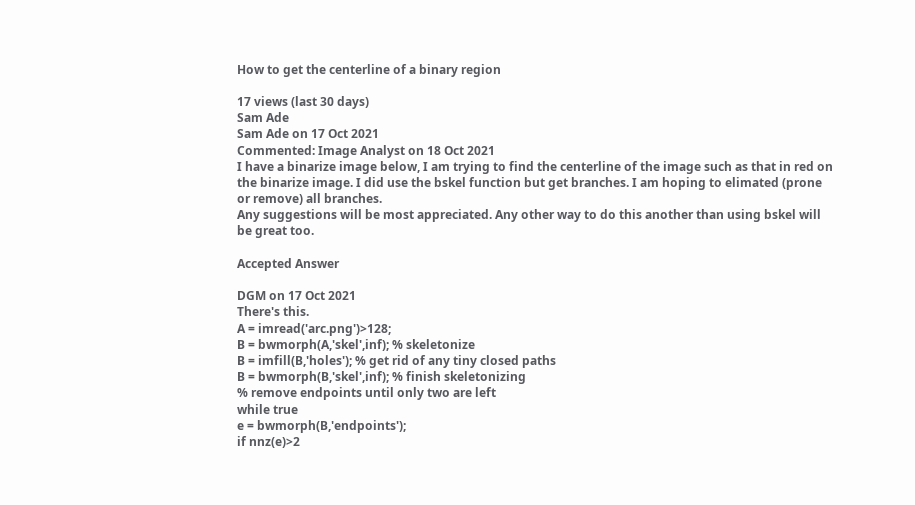How to get the centerline of a binary region

17 views (last 30 days)
Sam Ade
Sam Ade on 17 Oct 2021
Commented: Image Analyst on 18 Oct 2021
I have a binarize image below, I am trying to find the centerline of the image such as that in red on the binarize image. I did use the bskel function but get branches. I am hoping to elimated (prone or remove) all branches.
Any suggestions will be most appreciated. Any other way to do this another than using bskel will be great too.

Accepted Answer

DGM on 17 Oct 2021
There's this.
A = imread('arc.png')>128;
B = bwmorph(A,'skel',inf); % skeletonize
B = imfill(B,'holes'); % get rid of any tiny closed paths
B = bwmorph(B,'skel',inf); % finish skeletonizing
% remove endpoints until only two are left
while true
e = bwmorph(B,'endpoints');
if nnz(e)>2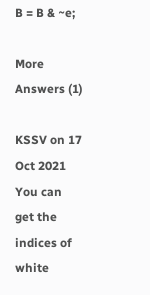B = B & ~e;

More Answers (1)

KSSV on 17 Oct 2021
You can get the indices of white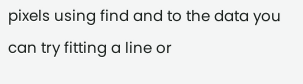pixels using find and to the data you can try fitting a line or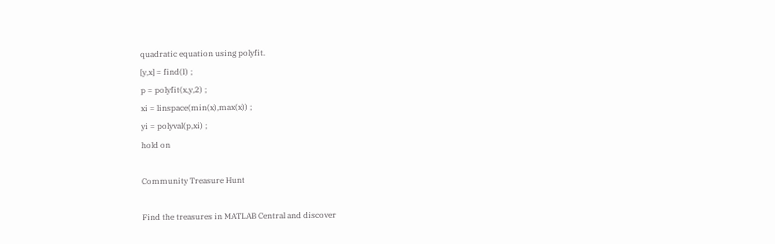quadratic equation using polyfit.
[y,x] = find(I) ;
p = polyfit(x,y,2) ;
xi = linspace(min(x),max(x)) ;
yi = polyval(p,xi) ;
hold on

Community Treasure Hunt

Find the treasures in MATLAB Central and discover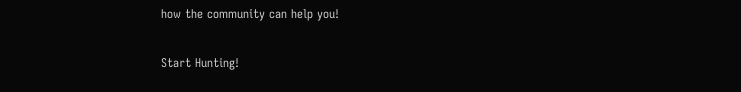how the community can help you!

Start Hunting!